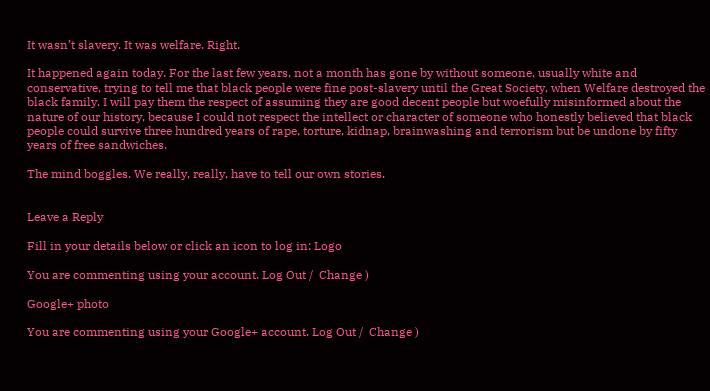It wasn’t slavery. It was welfare. Right.

It happened again today. For the last few years, not a month has gone by without someone, usually white and conservative, trying to tell me that black people were fine post-slavery until the Great Society, when Welfare destroyed the black family. I will pay them the respect of assuming they are good decent people but woefully misinformed about the nature of our history, because I could not respect the intellect or character of someone who honestly believed that black people could survive three hundred years of rape, torture, kidnap, brainwashing and terrorism but be undone by fifty years of free sandwiches.

The mind boggles. We really, really, have to tell our own stories.


Leave a Reply

Fill in your details below or click an icon to log in: Logo

You are commenting using your account. Log Out /  Change )

Google+ photo

You are commenting using your Google+ account. Log Out /  Change )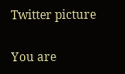Twitter picture

You are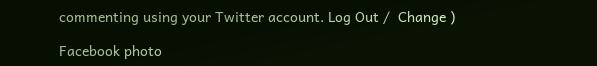commenting using your Twitter account. Log Out /  Change )

Facebook photo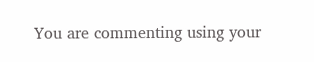You are commenting using your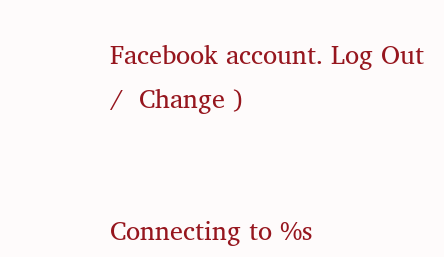Facebook account. Log Out /  Change )


Connecting to %s